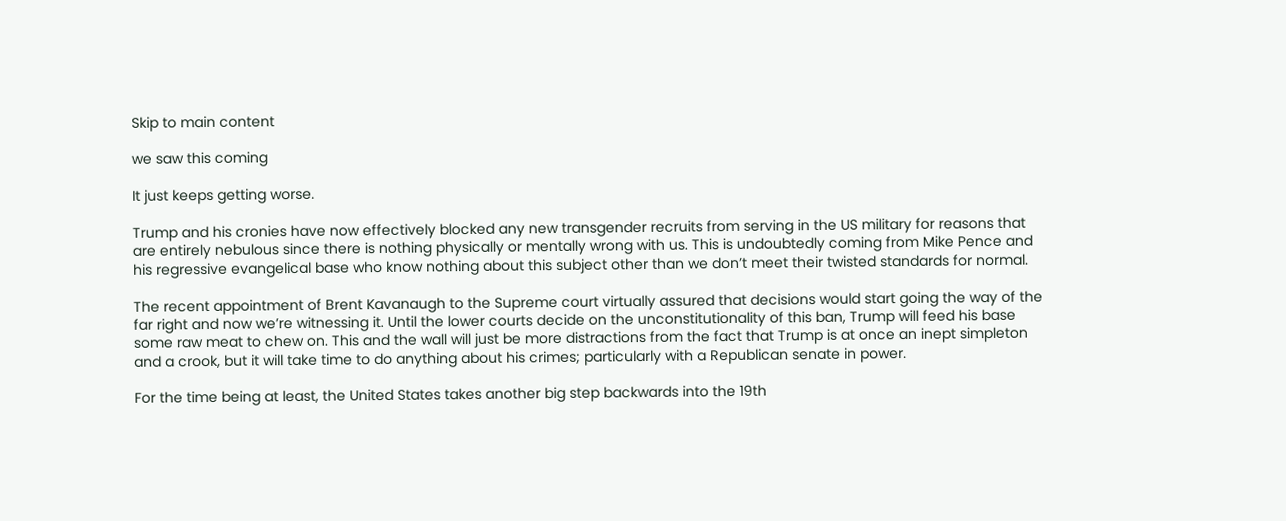Skip to main content

we saw this coming

It just keeps getting worse.

Trump and his cronies have now effectively blocked any new transgender recruits from serving in the US military for reasons that are entirely nebulous since there is nothing physically or mentally wrong with us. This is undoubtedly coming from Mike Pence and his regressive evangelical base who know nothing about this subject other than we don’t meet their twisted standards for normal.

The recent appointment of Brent Kavanaugh to the Supreme court virtually assured that decisions would start going the way of the far right and now we’re witnessing it. Until the lower courts decide on the unconstitutionality of this ban, Trump will feed his base some raw meat to chew on. This and the wall will just be more distractions from the fact that Trump is at once an inept simpleton and a crook, but it will take time to do anything about his crimes; particularly with a Republican senate in power.

For the time being at least, the United States takes another big step backwards into the 19th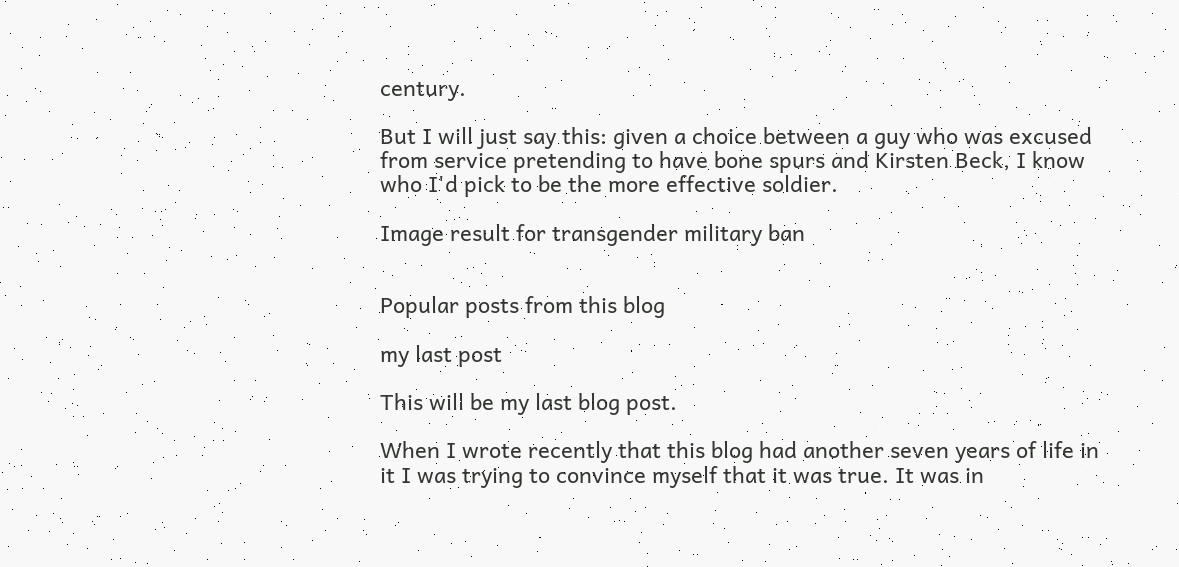century.

But I will just say this: given a choice between a guy who was excused from service pretending to have bone spurs and Kirsten Beck, I know who I'd pick to be the more effective soldier.

Image result for transgender military ban


Popular posts from this blog

my last post

This will be my last blog post.

When I wrote recently that this blog had another seven years of life in it I was trying to convince myself that it was true. It was in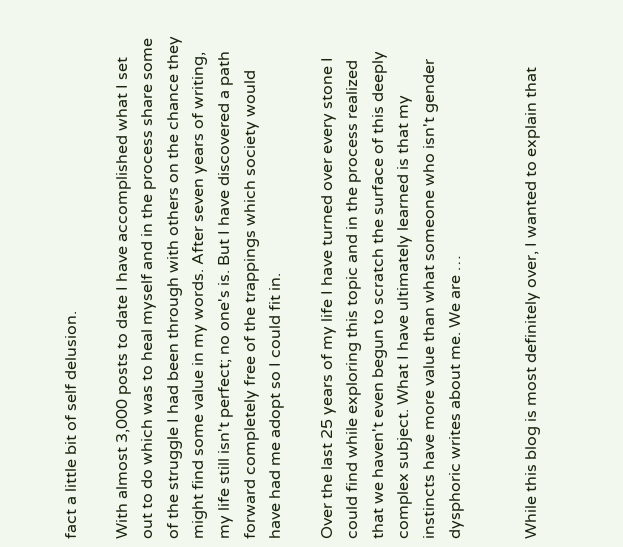fact a little bit of self delusion.

With almost 3,000 posts to date I have accomplished what I set out to do which was to heal myself and in the process share some of the struggle I had been through with others on the chance they might find some value in my words. After seven years of writing, my life still isn't perfect; no one's is. But I have discovered a path forward completely free of the trappings which society would have had me adopt so I could fit in.

Over the last 25 years of my life I have turned over every stone I could find while exploring this topic and in the process realized that we haven't even begun to scratch the surface of this deeply complex subject. What I have ultimately learned is that my instincts have more value than what someone who isn't gender dysphoric writes about me. We are …


While this blog is most definitely over, I wanted to explain that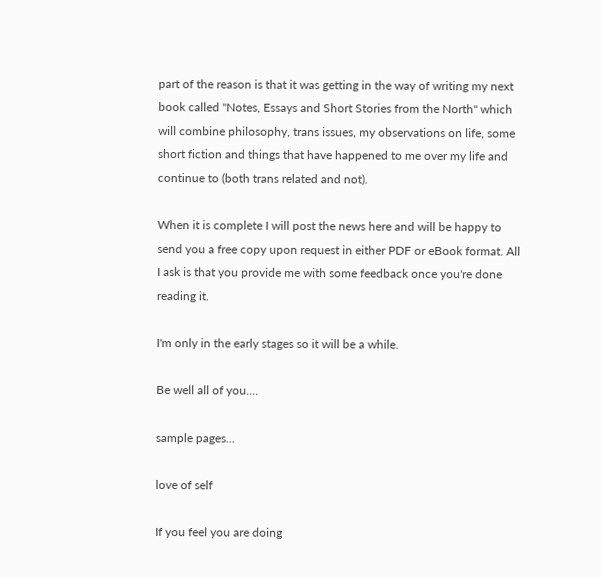part of the reason is that it was getting in the way of writing my next book called "Notes, Essays and Short Stories from the North" which will combine philosophy, trans issues, my observations on life, some short fiction and things that have happened to me over my life and continue to (both trans related and not).

When it is complete I will post the news here and will be happy to send you a free copy upon request in either PDF or eBook format. All I ask is that you provide me with some feedback once you're done reading it.

I'm only in the early stages so it will be a while.

Be well all of you....

sample pages...

love of self

If you feel you are doing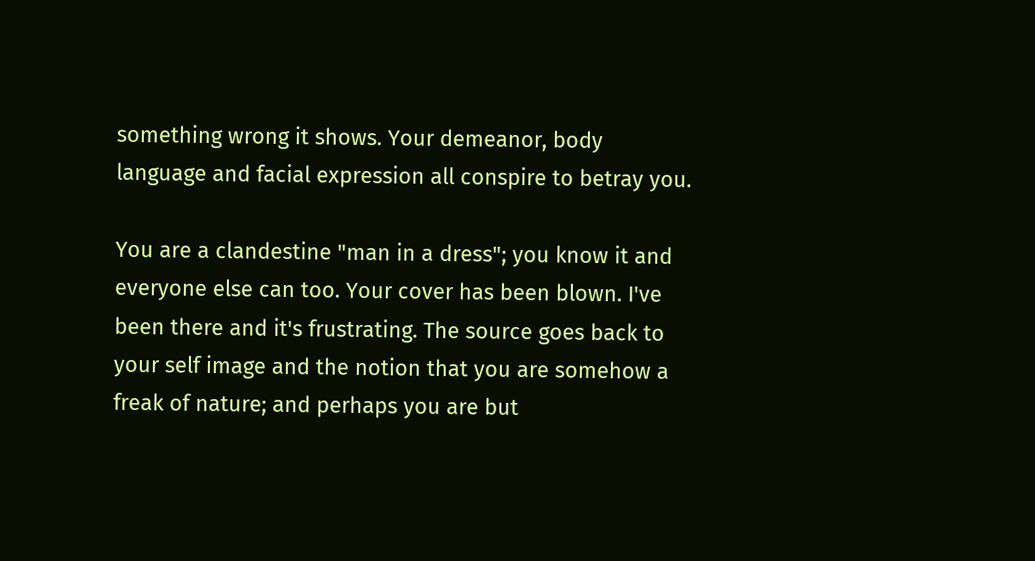something wrong it shows. Your demeanor, body language and facial expression all conspire to betray you.

You are a clandestine "man in a dress"; you know it and everyone else can too. Your cover has been blown. I've been there and it's frustrating. The source goes back to your self image and the notion that you are somehow a freak of nature; and perhaps you are but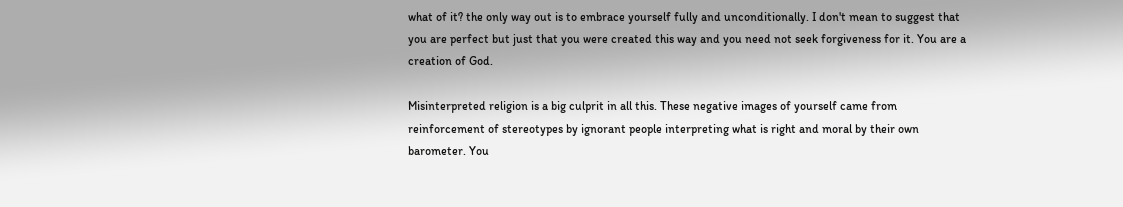what of it? the only way out is to embrace yourself fully and unconditionally. I don't mean to suggest that you are perfect but just that you were created this way and you need not seek forgiveness for it. You are a creation of God.

Misinterpreted religion is a big culprit in all this. These negative images of yourself came from reinforcement of stereotypes by ignorant people interpreting what is right and moral by their own barometer. You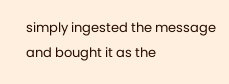simply ingested the message and bought it as the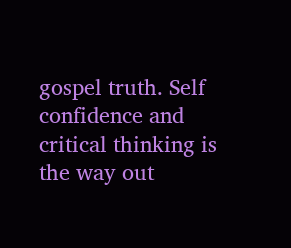gospel truth. Self confidence and critical thinking is the way out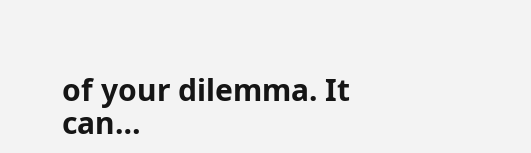of your dilemma. It can…